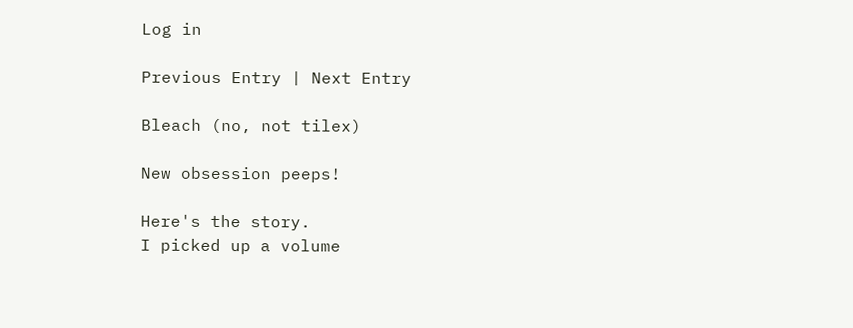Log in

Previous Entry | Next Entry

Bleach (no, not tilex)

New obsession peeps!

Here's the story.
I picked up a volume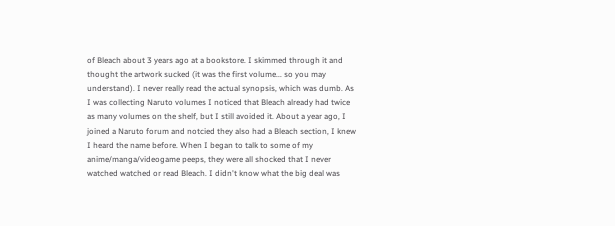of Bleach about 3 years ago at a bookstore. I skimmed through it and thought the artwork sucked (it was the first volume... so you may understand). I never really read the actual synopsis, which was dumb. As I was collecting Naruto volumes I noticed that Bleach already had twice as many volumes on the shelf, but I still avoided it. About a year ago, I joined a Naruto forum and notcied they also had a Bleach section, I knew I heard the name before. When I began to talk to some of my anime/manga/videogame peeps, they were all shocked that I never watched watched or read Bleach. I didn't know what the big deal was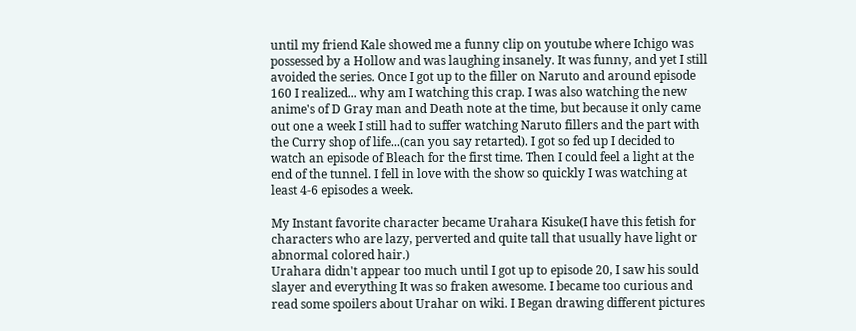until my friend Kale showed me a funny clip on youtube where Ichigo was possessed by a Hollow and was laughing insanely. It was funny, and yet I still avoided the series. Once I got up to the filler on Naruto and around episode 160 I realized... why am I watching this crap. I was also watching the new anime's of D Gray man and Death note at the time, but because it only came out one a week I still had to suffer watching Naruto fillers and the part with the Curry shop of life...(can you say retarted). I got so fed up I decided to watch an episode of Bleach for the first time. Then I could feel a light at the end of the tunnel. I fell in love with the show so quickly I was watching at least 4-6 episodes a week.

My Instant favorite character became Urahara Kisuke(I have this fetish for characters who are lazy, perverted and quite tall that usually have light or abnormal colored hair.)
Urahara didn't appear too much until I got up to episode 20, I saw his sould slayer and everything It was so fraken awesome. I became too curious and read some spoilers about Urahar on wiki. I Began drawing different pictures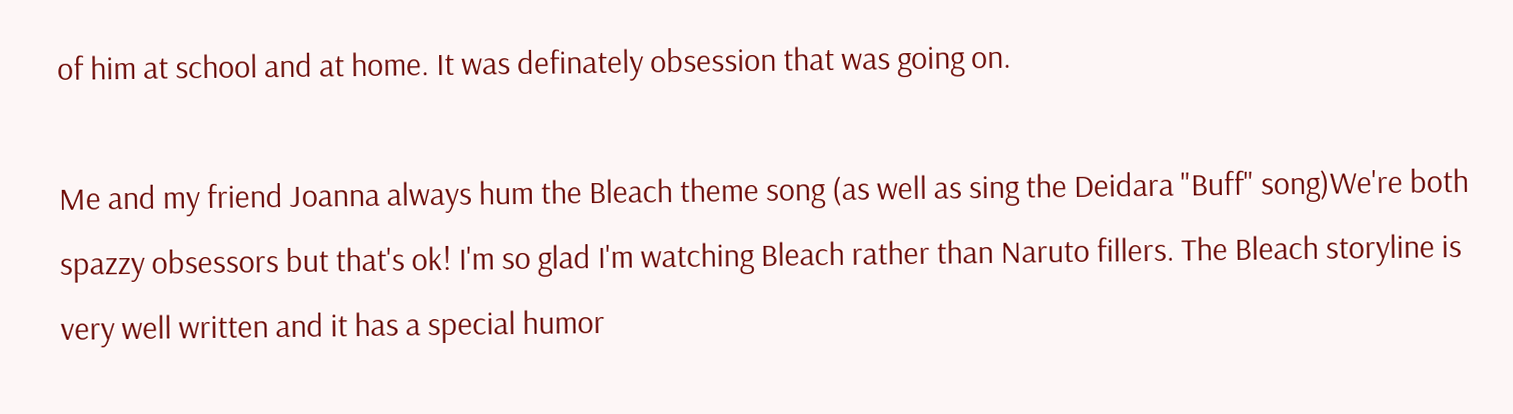of him at school and at home. It was definately obsession that was going on.

Me and my friend Joanna always hum the Bleach theme song (as well as sing the Deidara "Buff" song)We're both spazzy obsessors but that's ok! I'm so glad I'm watching Bleach rather than Naruto fillers. The Bleach storyline is very well written and it has a special humor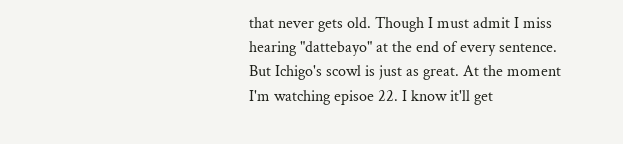that never gets old. Though I must admit I miss hearing "dattebayo" at the end of every sentence. But Ichigo's scowl is just as great. At the moment I'm watching episoe 22. I know it'll get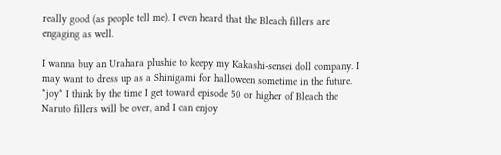really good (as people tell me). I even heard that the Bleach fillers are engaging as well.

I wanna buy an Urahara plushie to keepy my Kakashi-sensei doll company. I may want to dress up as a Shinigami for halloween sometime in the future. *joy* I think by the time I get toward episode 50 or higher of Bleach the Naruto fillers will be over, and I can enjoy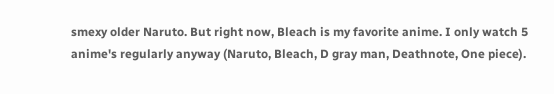smexy older Naruto. But right now, Bleach is my favorite anime. I only watch 5 anime's regularly anyway (Naruto, Bleach, D gray man, Deathnote, One piece).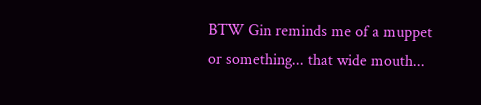BTW Gin reminds me of a muppet or something... that wide mouth...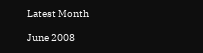Latest Month

June 2008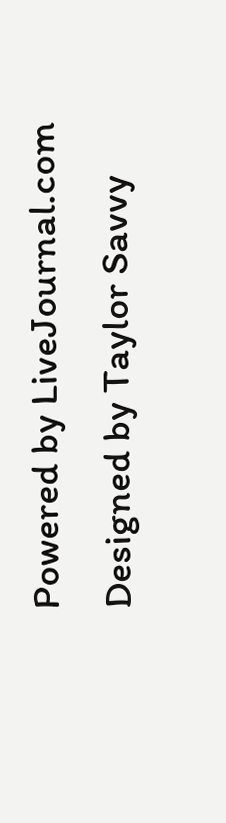Powered by LiveJournal.com
Designed by Taylor Savvy